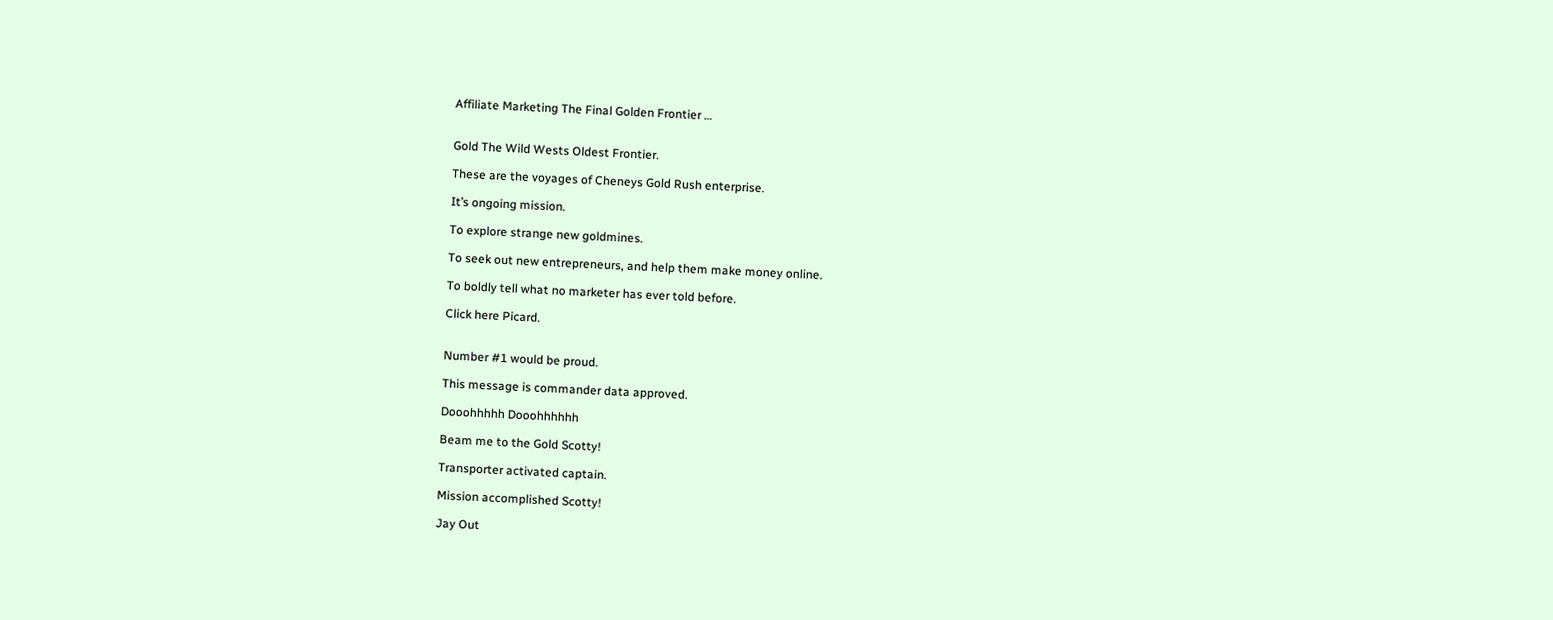Affiliate Marketing The Final Golden Frontier …


Gold The Wild Wests Oldest Frontier.

These are the voyages of Cheneys Gold Rush enterprise.

It’s ongoing mission.

To explore strange new goldmines.

To seek out new entrepreneurs, and help them make money online.

To boldly tell what no marketer has ever told before.

Click here Picard.


Number #1 would be proud.

This message is commander data approved.

Dooohhhhh Dooohhhhhh

Beam me to the Gold Scotty!

Transporter activated captain.

Mission accomplished Scotty!

Jay Out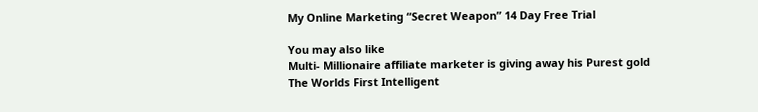My Online Marketing “Secret Weapon” 14 Day Free Trial

You may also like
Multi- Millionaire affiliate marketer is giving away his Purest gold
The Worlds First Intelligent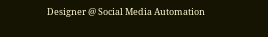Designer @ Social Media Automation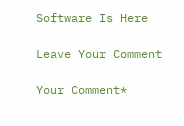Software Is Here

Leave Your Comment

Your Comment*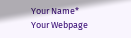Your Name*
Your Webpage